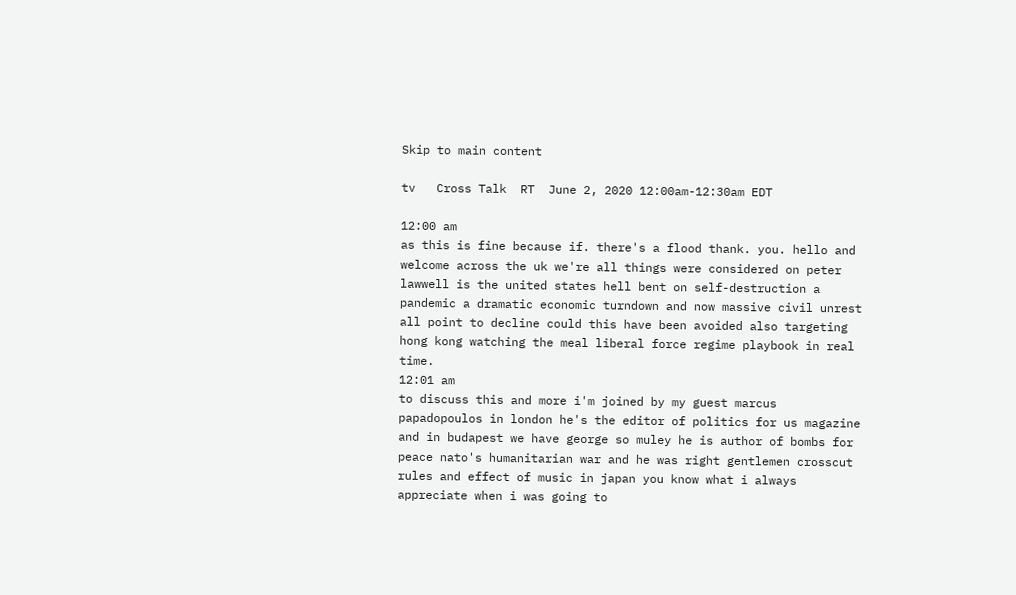Skip to main content

tv   Cross Talk  RT  June 2, 2020 12:00am-12:30am EDT

12:00 am
as this is fine because if. there's a flood thank. you. hello and welcome across the uk we're all things were considered on peter lawwell is the united states hell bent on self-destruction a pandemic a dramatic economic turndown and now massive civil unrest all point to decline could this have been avoided also targeting hong kong watching the meal liberal force regime playbook in real time.
12:01 am
to discuss this and more i'm joined by my guest marcus papadopoulos in london he's the editor of politics for us magazine and in budapest we have george so muley he is author of bombs for peace nato's humanitarian war and he was right gentlemen crosscut rules and effect of music in japan you know what i always appreciate when i was going to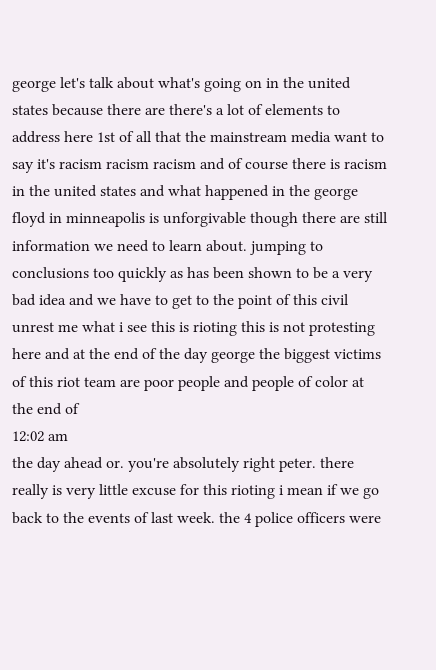george let's talk about what's going on in the united states because there are there's a lot of elements to address here 1st of all that the mainstream media want to say it's racism racism racism and of course there is racism in the united states and what happened in the george floyd in minneapolis is unforgivable though there are still information we need to learn about. jumping to conclusions too quickly as has been shown to be a very bad idea and we have to get to the point of this civil unrest me what i see this is rioting this is not protesting here and at the end of the day george the biggest victims of this riot team are poor people and people of color at the end of
12:02 am
the day ahead or. you're absolutely right peter. there really is very little excuse for this rioting i mean if we go back to the events of last week. the 4 police officers were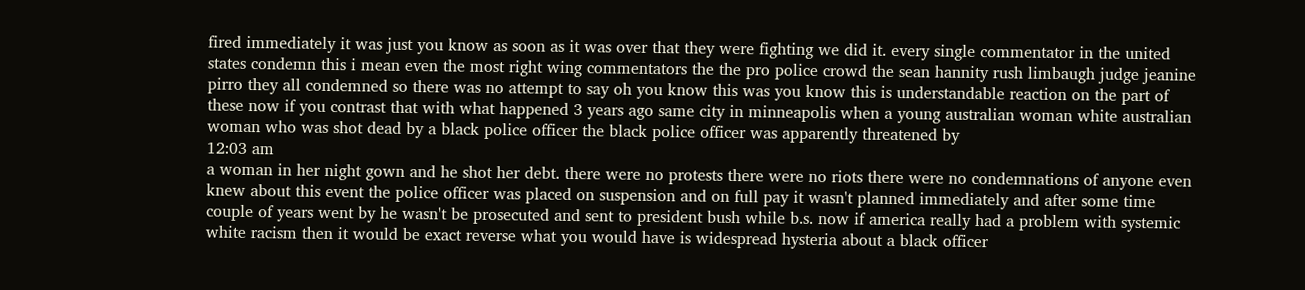fired immediately it was just you know as soon as it was over that they were fighting we did it. every single commentator in the united states condemn this i mean even the most right wing commentators the the pro police crowd the sean hannity rush limbaugh judge jeanine pirro they all condemned so there was no attempt to say oh you know this was you know this is understandable reaction on the part of these now if you contrast that with what happened 3 years ago same city in minneapolis when a young australian woman white australian woman who was shot dead by a black police officer the black police officer was apparently threatened by
12:03 am
a woman in her night gown and he shot her debt. there were no protests there were no riots there were no condemnations of anyone even knew about this event the police officer was placed on suspension and on full pay it wasn't planned immediately and after some time couple of years went by he wasn't be prosecuted and sent to president bush while b.s. now if america really had a problem with systemic white racism then it would be exact reverse what you would have is widespread hysteria about a black officer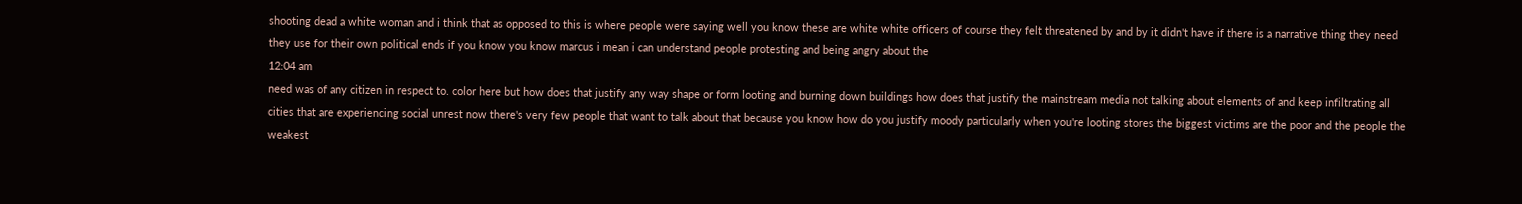shooting dead a white woman and i think that as opposed to this is where people were saying well you know these are white white officers of course they felt threatened by and by it didn't have if there is a narrative thing they need they use for their own political ends if you know you know marcus i mean i can understand people protesting and being angry about the
12:04 am
need was of any citizen in respect to. color here but how does that justify any way shape or form looting and burning down buildings how does that justify the mainstream media not talking about elements of and keep infiltrating all cities that are experiencing social unrest now there's very few people that want to talk about that because you know how do you justify moody particularly when you're looting stores the biggest victims are the poor and the people the weakest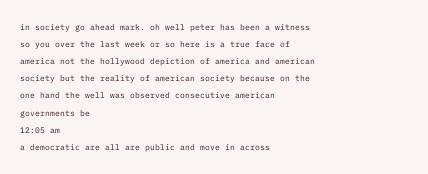in society go ahead mark. oh well peter has been a witness so you over the last week or so here is a true face of america not the hollywood depiction of america and american society but the reality of american society because on the one hand the well was observed consecutive american governments be
12:05 am
a democratic are all are public and move in across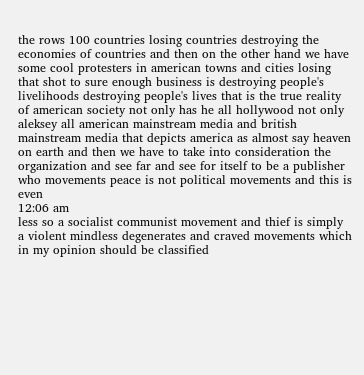the rows 100 countries losing countries destroying the economies of countries and then on the other hand we have some cool protesters in american towns and cities losing that shot to sure enough business is destroying people's livelihoods destroying people's lives that is the true reality of american society not only has he all hollywood not only aleksey all american mainstream media and british mainstream media that depicts america as almost say heaven on earth and then we have to take into consideration the organization and see far and see for itself to be a publisher who movements peace is not political movements and this is even
12:06 am
less so a socialist communist movement and thief is simply a violent mindless degenerates and craved movements which in my opinion should be classified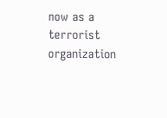now as a terrorist organization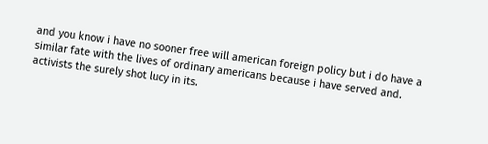and you know i have no sooner free will american foreign policy but i do have a similar fate with the lives of ordinary americans because i have served and. activists the surely shot lucy in its.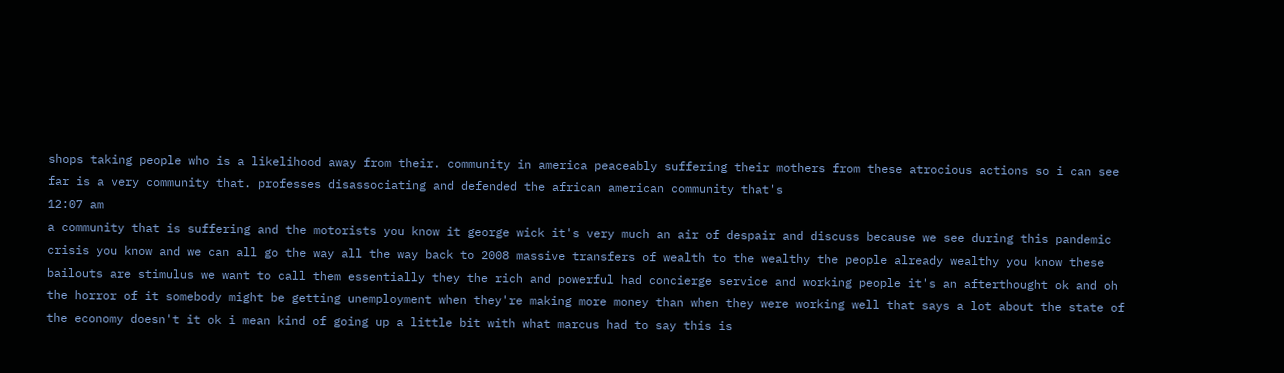shops taking people who is a likelihood away from their. community in america peaceably suffering their mothers from these atrocious actions so i can see far is a very community that. professes disassociating and defended the african american community that's
12:07 am
a community that is suffering and the motorists you know it george wick it's very much an air of despair and discuss because we see during this pandemic crisis you know and we can all go the way all the way back to 2008 massive transfers of wealth to the wealthy the people already wealthy you know these bailouts are stimulus we want to call them essentially they the rich and powerful had concierge service and working people it's an afterthought ok and oh the horror of it somebody might be getting unemployment when they're making more money than when they were working well that says a lot about the state of the economy doesn't it ok i mean kind of going up a little bit with what marcus had to say this is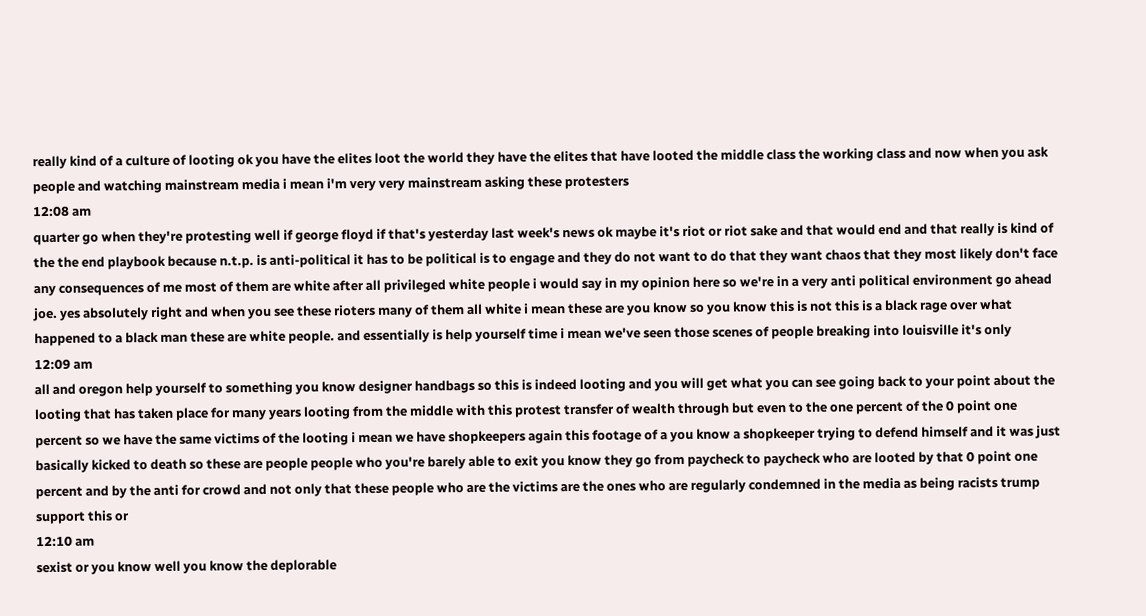really kind of a culture of looting ok you have the elites loot the world they have the elites that have looted the middle class the working class and now when you ask people and watching mainstream media i mean i'm very very mainstream asking these protesters
12:08 am
quarter go when they're protesting well if george floyd if that's yesterday last week's news ok maybe it's riot or riot sake and that would end and that really is kind of the the end playbook because n.t.p. is anti-political it has to be political is to engage and they do not want to do that they want chaos that they most likely don't face any consequences of me most of them are white after all privileged white people i would say in my opinion here so we're in a very anti political environment go ahead joe. yes absolutely right and when you see these rioters many of them all white i mean these are you know so you know this is not this is a black rage over what happened to a black man these are white people. and essentially is help yourself time i mean we've seen those scenes of people breaking into louisville it's only
12:09 am
all and oregon help yourself to something you know designer handbags so this is indeed looting and you will get what you can see going back to your point about the looting that has taken place for many years looting from the middle with this protest transfer of wealth through but even to the one percent of the 0 point one percent so we have the same victims of the looting i mean we have shopkeepers again this footage of a you know a shopkeeper trying to defend himself and it was just basically kicked to death so these are people people who you're barely able to exit you know they go from paycheck to paycheck who are looted by that 0 point one percent and by the anti for crowd and not only that these people who are the victims are the ones who are regularly condemned in the media as being racists trump support this or
12:10 am
sexist or you know well you know the deplorable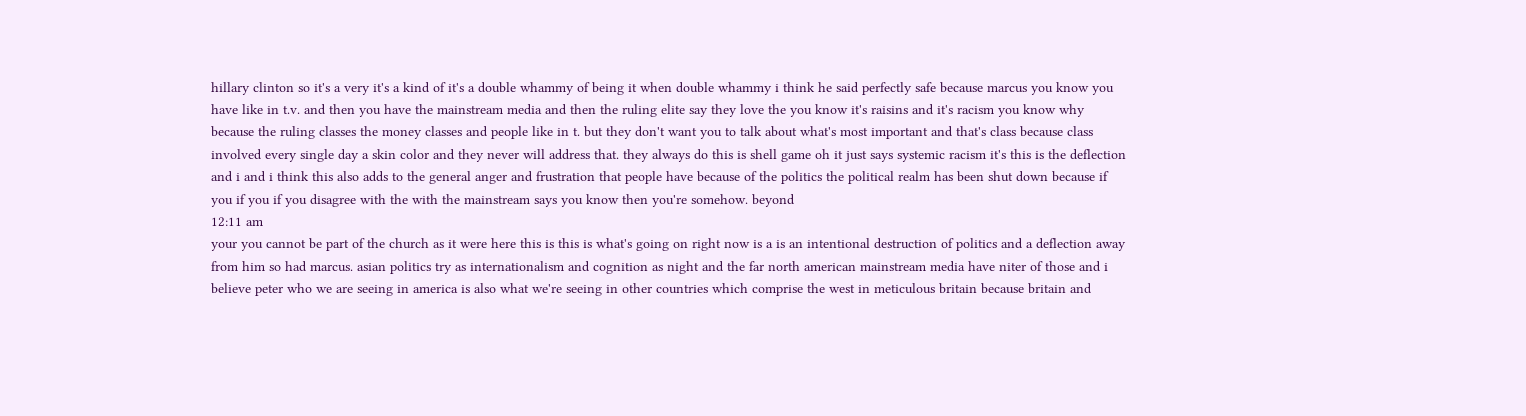hillary clinton so it's a very it's a kind of it's a double whammy of being it when double whammy i think he said perfectly safe because marcus you know you have like in t.v. and then you have the mainstream media and then the ruling elite say they love the you know it's raisins and it's racism you know why because the ruling classes the money classes and people like in t. but they don't want you to talk about what's most important and that's class because class involved every single day a skin color and they never will address that. they always do this is shell game oh it just says systemic racism it's this is the deflection and i and i think this also adds to the general anger and frustration that people have because of the politics the political realm has been shut down because if you if you if you disagree with the with the mainstream says you know then you're somehow. beyond
12:11 am
your you cannot be part of the church as it were here this is this is what's going on right now is a is an intentional destruction of politics and a deflection away from him so had marcus. asian politics try as internationalism and cognition as night and the far north american mainstream media have niter of those and i believe peter who we are seeing in america is also what we're seeing in other countries which comprise the west in meticulous britain because britain and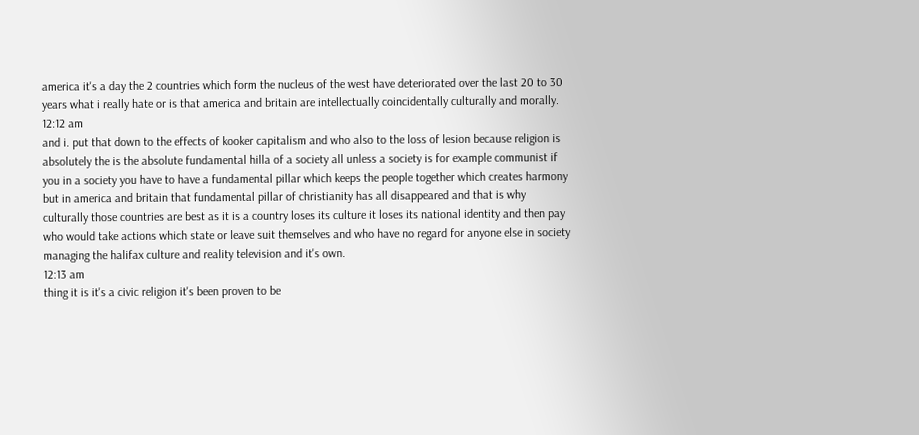america it's a day the 2 countries which form the nucleus of the west have deteriorated over the last 20 to 30 years what i really hate or is that america and britain are intellectually coincidentally culturally and morally.
12:12 am
and i. put that down to the effects of kooker capitalism and who also to the loss of lesion because religion is absolutely the is the absolute fundamental hilla of a society all unless a society is for example communist if you in a society you have to have a fundamental pillar which keeps the people together which creates harmony but in america and britain that fundamental pillar of christianity has all disappeared and that is why culturally those countries are best as it is a country loses its culture it loses its national identity and then pay who would take actions which state or leave suit themselves and who have no regard for anyone else in society managing the halifax culture and reality television and it's own.
12:13 am
thing it is it's a civic religion it's been proven to be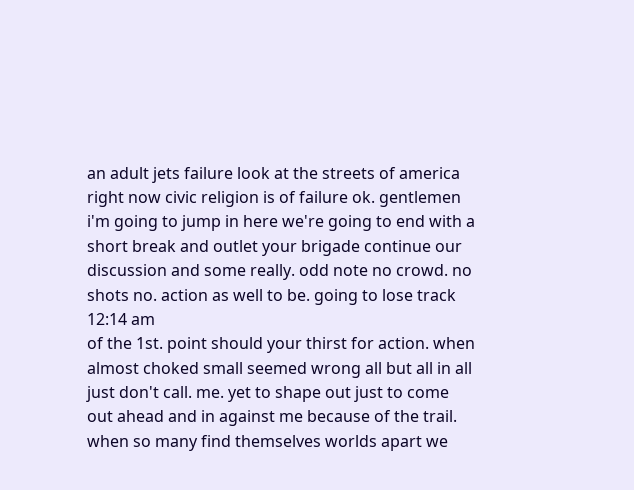an adult jets failure look at the streets of america right now civic religion is of failure ok. gentlemen i'm going to jump in here we're going to end with a short break and outlet your brigade continue our discussion and some really. odd note no crowd. no shots no. action as well to be. going to lose track
12:14 am
of the 1st. point should your thirst for action. when almost choked small seemed wrong all but all in all just don't call. me. yet to shape out just to come out ahead and in against me because of the trail. when so many find themselves worlds apart we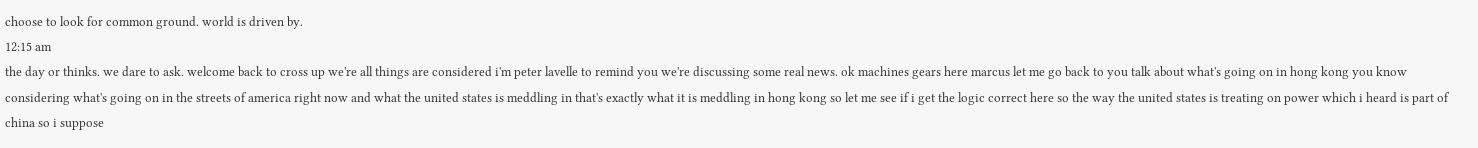choose to look for common ground. world is driven by.
12:15 am
the day or thinks. we dare to ask. welcome back to cross up we're all things are considered i'm peter lavelle to remind you we're discussing some real news. ok machines gears here marcus let me go back to you talk about what's going on in hong kong you know considering what's going on in the streets of america right now and what the united states is meddling in that's exactly what it is meddling in hong kong so let me see if i get the logic correct here so the way the united states is treating on power which i heard is part of china so i suppose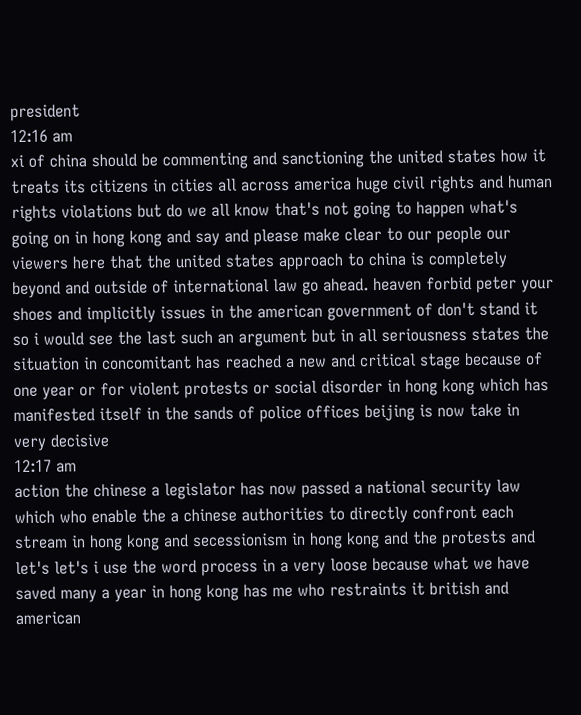president
12:16 am
xi of china should be commenting and sanctioning the united states how it treats its citizens in cities all across america huge civil rights and human rights violations but do we all know that's not going to happen what's going on in hong kong and say and please make clear to our people our viewers here that the united states approach to china is completely beyond and outside of international law go ahead. heaven forbid peter your shoes and implicitly issues in the american government of don't stand it so i would see the last such an argument but in all seriousness states the situation in concomitant has reached a new and critical stage because of one year or for violent protests or social disorder in hong kong which has manifested itself in the sands of police offices beijing is now take in very decisive
12:17 am
action the chinese a legislator has now passed a national security law which who enable the a chinese authorities to directly confront each stream in hong kong and secessionism in hong kong and the protests and let's let's i use the word process in a very loose because what we have saved many a year in hong kong has me who restraints it british and american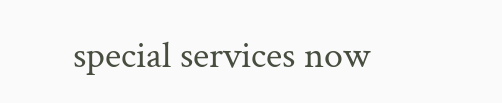special services now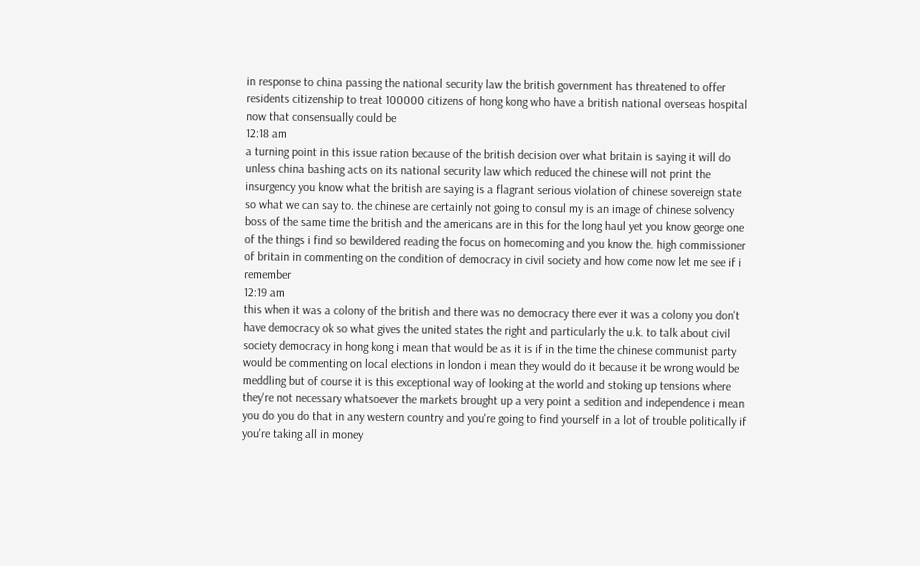in response to china passing the national security law the british government has threatened to offer residents citizenship to treat 100000 citizens of hong kong who have a british national overseas hospital now that consensually could be
12:18 am
a turning point in this issue ration because of the british decision over what britain is saying it will do unless china bashing acts on its national security law which reduced the chinese will not print the insurgency you know what the british are saying is a flagrant serious violation of chinese sovereign state so what we can say to. the chinese are certainly not going to consul my is an image of chinese solvency boss of the same time the british and the americans are in this for the long haul yet you know george one of the things i find so bewildered reading the focus on homecoming and you know the. high commissioner of britain in commenting on the condition of democracy in civil society and how come now let me see if i remember
12:19 am
this when it was a colony of the british and there was no democracy there ever it was a colony you don't have democracy ok so what gives the united states the right and particularly the u.k. to talk about civil society democracy in hong kong i mean that would be as it is if in the time the chinese communist party would be commenting on local elections in london i mean they would do it because it be wrong would be meddling but of course it is this exceptional way of looking at the world and stoking up tensions where they're not necessary whatsoever the markets brought up a very point a sedition and independence i mean you do you do that in any western country and you're going to find yourself in a lot of trouble politically if you're taking all in money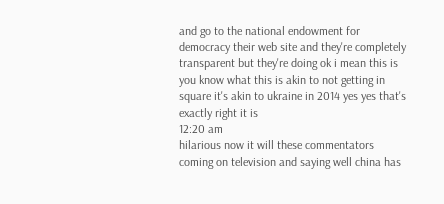and go to the national endowment for democracy their web site and they're completely transparent but they're doing ok i mean this is you know what this is akin to not getting in square it's akin to ukraine in 2014 yes yes that's exactly right it is
12:20 am
hilarious now it will these commentators coming on television and saying well china has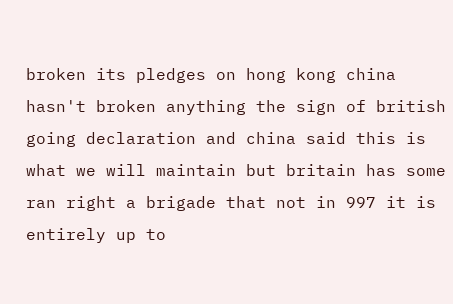broken its pledges on hong kong china hasn't broken anything the sign of british going declaration and china said this is what we will maintain but britain has some ran right a brigade that not in 997 it is entirely up to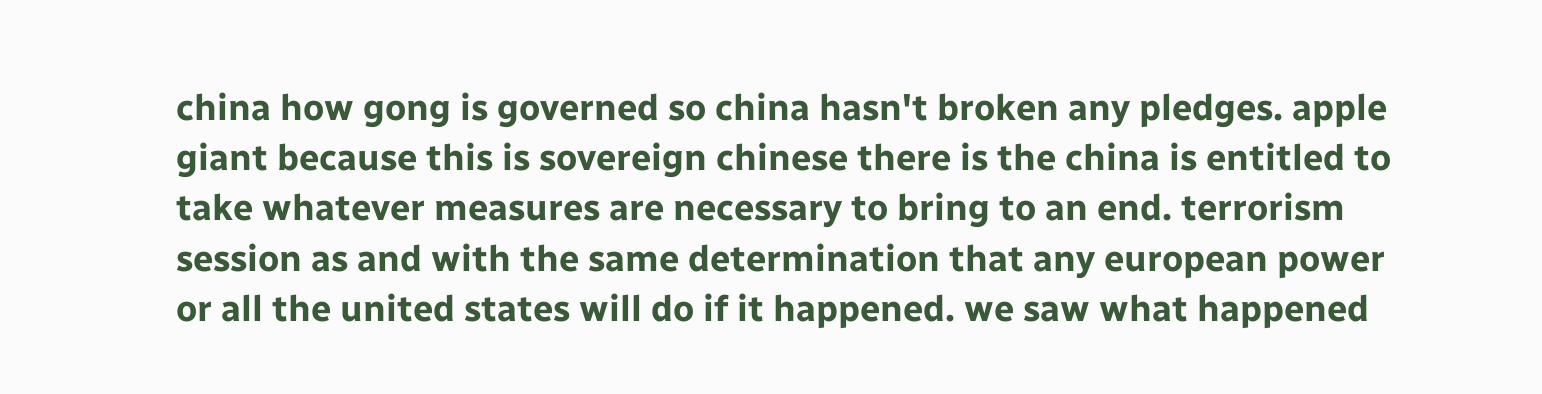china how gong is governed so china hasn't broken any pledges. apple giant because this is sovereign chinese there is the china is entitled to take whatever measures are necessary to bring to an end. terrorism session as and with the same determination that any european power or all the united states will do if it happened. we saw what happened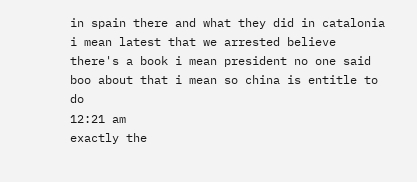in spain there and what they did in catalonia i mean latest that we arrested believe there's a book i mean president no one said boo about that i mean so china is entitle to do
12:21 am
exactly the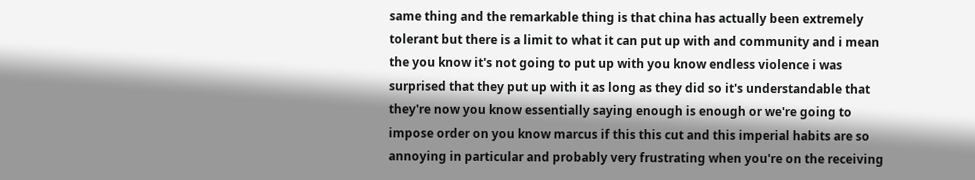same thing and the remarkable thing is that china has actually been extremely tolerant but there is a limit to what it can put up with and community and i mean the you know it's not going to put up with you know endless violence i was surprised that they put up with it as long as they did so it's understandable that they're now you know essentially saying enough is enough or we're going to impose order on you know marcus if this this cut and this imperial habits are so annoying in particular and probably very frustrating when you're on the receiving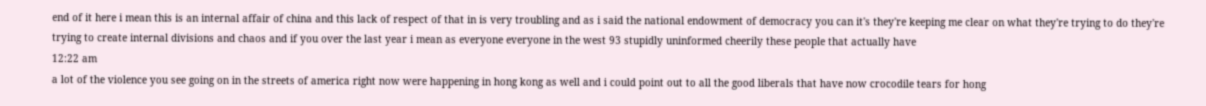end of it here i mean this is an internal affair of china and this lack of respect of that in is very troubling and as i said the national endowment of democracy you can it's they're keeping me clear on what they're trying to do they're trying to create internal divisions and chaos and if you over the last year i mean as everyone everyone in the west 93 stupidly uninformed cheerily these people that actually have
12:22 am
a lot of the violence you see going on in the streets of america right now were happening in hong kong as well and i could point out to all the good liberals that have now crocodile tears for hong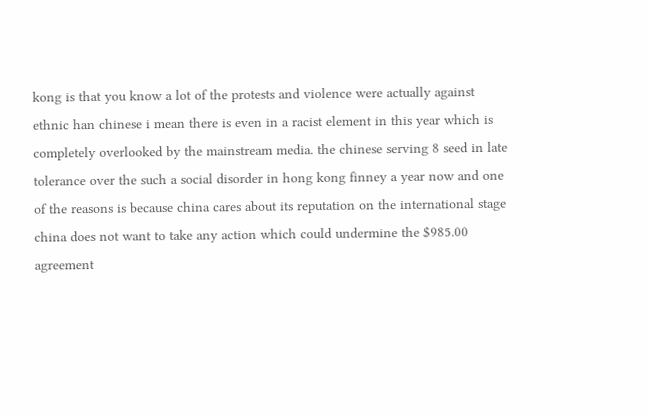kong is that you know a lot of the protests and violence were actually against ethnic han chinese i mean there is even in a racist element in this year which is completely overlooked by the mainstream media. the chinese serving 8 seed in late tolerance over the such a social disorder in hong kong finney a year now and one of the reasons is because china cares about its reputation on the international stage china does not want to take any action which could undermine the $985.00 agreement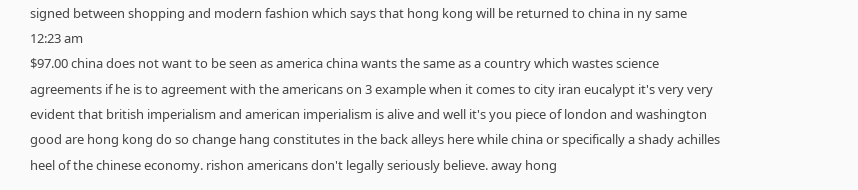signed between shopping and modern fashion which says that hong kong will be returned to china in ny same
12:23 am
$97.00 china does not want to be seen as america china wants the same as a country which wastes science agreements if he is to agreement with the americans on 3 example when it comes to city iran eucalypt it's very very evident that british imperialism and american imperialism is alive and well it's you piece of london and washington good are hong kong do so change hang constitutes in the back alleys here while china or specifically a shady achilles heel of the chinese economy. rishon americans don't legally seriously believe. away hong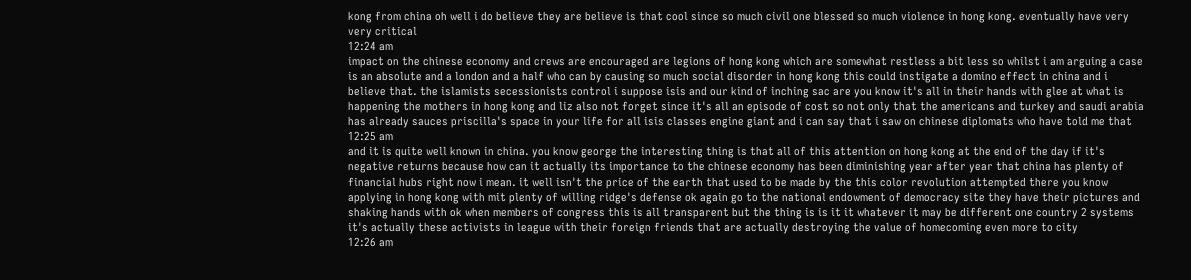kong from china oh well i do believe they are believe is that cool since so much civil one blessed so much violence in hong kong. eventually have very very critical
12:24 am
impact on the chinese economy and crews are encouraged are legions of hong kong which are somewhat restless a bit less so whilst i am arguing a case is an absolute and a london and a half who can by causing so much social disorder in hong kong this could instigate a domino effect in china and i believe that. the islamists secessionists control i suppose isis and our kind of inching sac are you know it's all in their hands with glee at what is happening the mothers in hong kong and liz also not forget since it's all an episode of cost so not only that the americans and turkey and saudi arabia has already sauces priscilla's space in your life for all isis classes engine giant and i can say that i saw on chinese diplomats who have told me that
12:25 am
and it is quite well known in china. you know george the interesting thing is that all of this attention on hong kong at the end of the day if it's negative returns because how can it actually its importance to the chinese economy has been diminishing year after year that china has plenty of financial hubs right now i mean. it well isn't the price of the earth that used to be made by the this color revolution attempted there you know applying in hong kong with mit plenty of willing ridge's defense ok again go to the national endowment of democracy site they have their pictures and shaking hands with ok when members of congress this is all transparent but the thing is is it it whatever it may be different one country 2 systems it's actually these activists in league with their foreign friends that are actually destroying the value of homecoming even more to city
12:26 am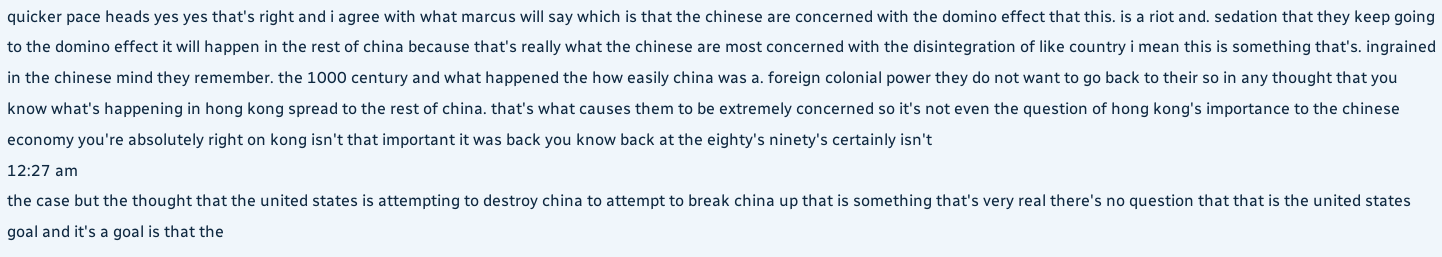quicker pace heads yes yes that's right and i agree with what marcus will say which is that the chinese are concerned with the domino effect that this. is a riot and. sedation that they keep going to the domino effect it will happen in the rest of china because that's really what the chinese are most concerned with the disintegration of like country i mean this is something that's. ingrained in the chinese mind they remember. the 1000 century and what happened the how easily china was a. foreign colonial power they do not want to go back to their so in any thought that you know what's happening in hong kong spread to the rest of china. that's what causes them to be extremely concerned so it's not even the question of hong kong's importance to the chinese economy you're absolutely right on kong isn't that important it was back you know back at the eighty's ninety's certainly isn't
12:27 am
the case but the thought that the united states is attempting to destroy china to attempt to break china up that is something that's very real there's no question that that is the united states goal and it's a goal is that the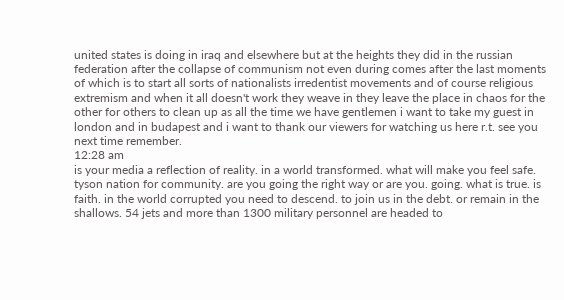united states is doing in iraq and elsewhere but at the heights they did in the russian federation after the collapse of communism not even during comes after the last moments of which is to start all sorts of nationalists irredentist movements and of course religious extremism and when it all doesn't work they weave in they leave the place in chaos for the other for others to clean up as all the time we have gentlemen i want to take my guest in london and in budapest and i want to thank our viewers for watching us here r.t. see you next time remember.
12:28 am
is your media a reflection of reality. in a world transformed. what will make you feel safe. tyson nation for community. are you going the right way or are you. going. what is true. is faith. in the world corrupted you need to descend. to join us in the debt. or remain in the shallows. 54 jets and more than 1300 military personnel are headed to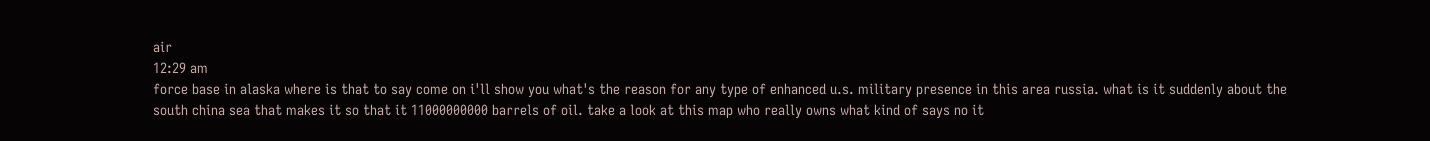air
12:29 am
force base in alaska where is that to say come on i'll show you what's the reason for any type of enhanced u.s. military presence in this area russia. what is it suddenly about the south china sea that makes it so that it 11000000000 barrels of oil. take a look at this map who really owns what kind of says no it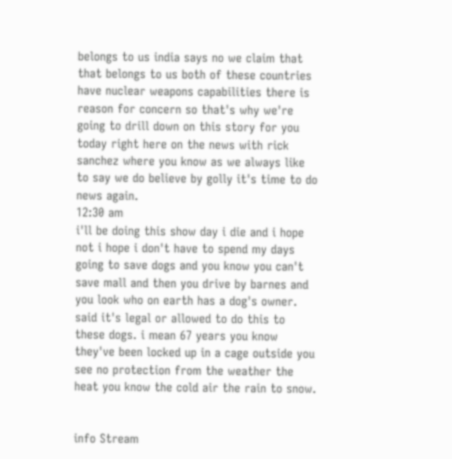belongs to us india says no we claim that that belongs to us both of these countries have nuclear weapons capabilities there is reason for concern so that's why we're going to drill down on this story for you today right here on the news with rick sanchez where you know as we always like to say we do believe by golly it's time to do news again.
12:30 am
i'll be doing this show day i die and i hope not i hope i don't have to spend my days going to save dogs and you know you can't save mall and then you drive by barnes and you look who on earth has a dog's owner. said it's legal or allowed to do this to these dogs. i mean 67 years you know they've been locked up in a cage outside you see no protection from the weather the heat you know the cold air the rain to snow.


info Stream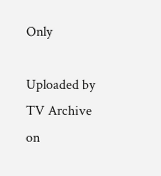Only

Uploaded by TV Archive on